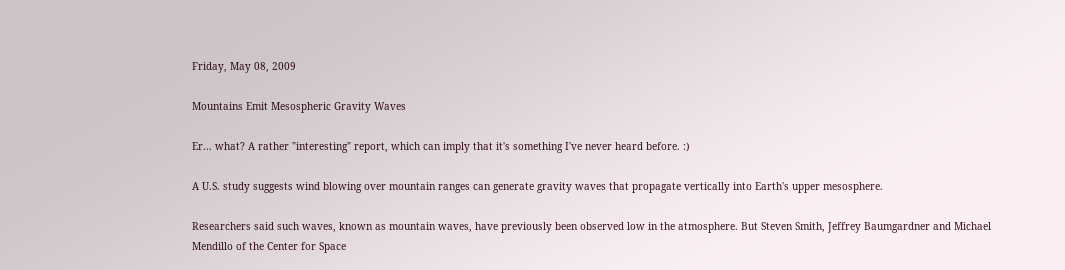Friday, May 08, 2009

Mountains Emit Mesospheric Gravity Waves

Er... what? A rather "interesting" report, which can imply that it's something I've never heard before. :)

A U.S. study suggests wind blowing over mountain ranges can generate gravity waves that propagate vertically into Earth's upper mesosphere.

Researchers said such waves, known as mountain waves, have previously been observed low in the atmosphere. But Steven Smith, Jeffrey Baumgardner and Michael Mendillo of the Center for Space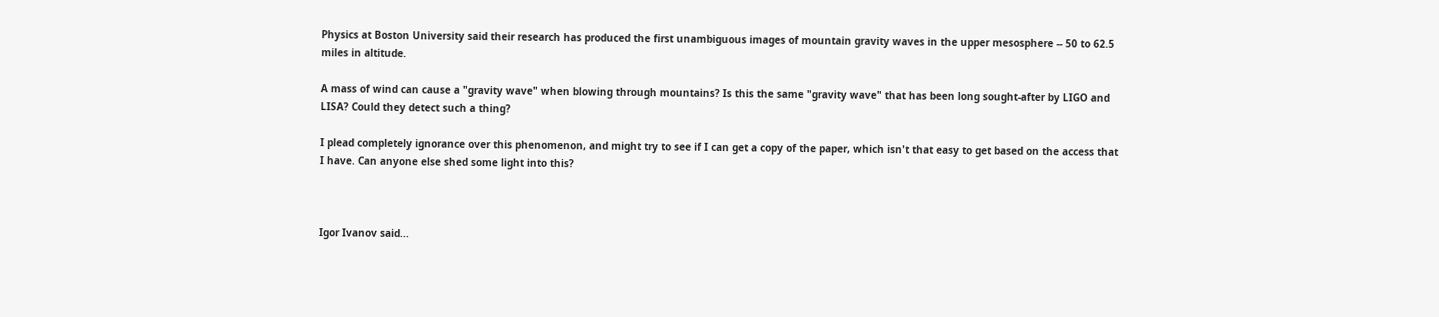Physics at Boston University said their research has produced the first unambiguous images of mountain gravity waves in the upper mesosphere -- 50 to 62.5 miles in altitude.

A mass of wind can cause a "gravity wave" when blowing through mountains? Is this the same "gravity wave" that has been long sought-after by LIGO and LISA? Could they detect such a thing?

I plead completely ignorance over this phenomenon, and might try to see if I can get a copy of the paper, which isn't that easy to get based on the access that I have. Can anyone else shed some light into this?



Igor Ivanov said...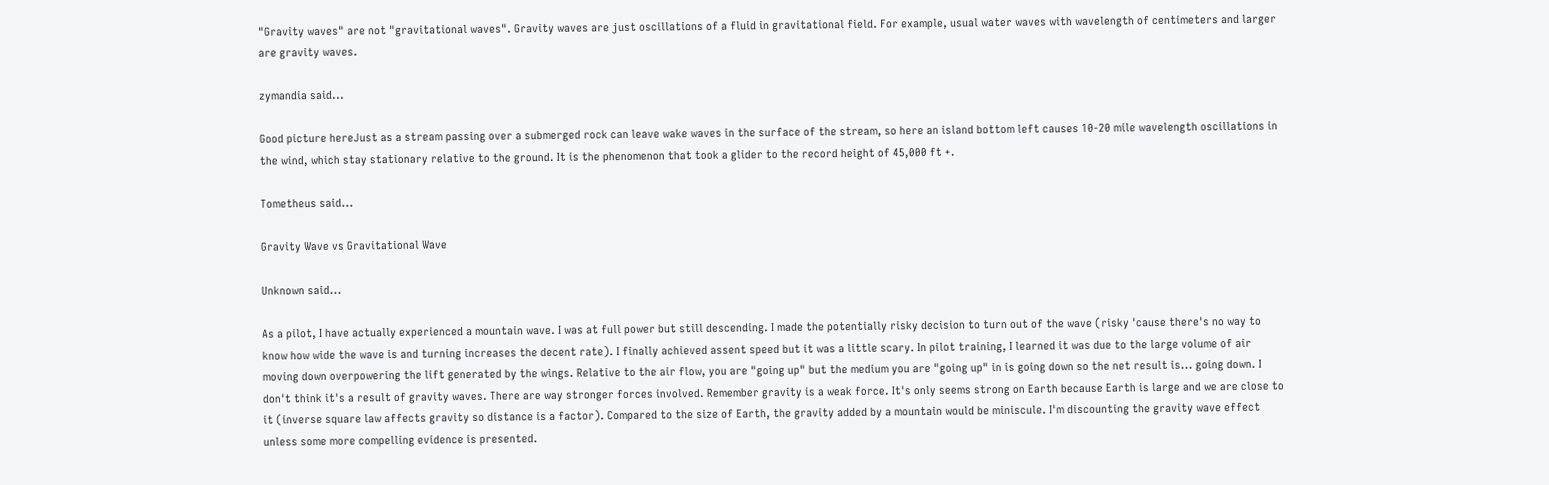"Gravity waves" are not "gravitational waves". Gravity waves are just oscillations of a fluid in gravitational field. For example, usual water waves with wavelength of centimeters and larger are gravity waves.

zymandia said...

Good picture hereJust as a stream passing over a submerged rock can leave wake waves in the surface of the stream, so here an island bottom left causes 10-20 mile wavelength oscillations in the wind, which stay stationary relative to the ground. It is the phenomenon that took a glider to the record height of 45,000 ft +.

Tometheus said...

Gravity Wave vs Gravitational Wave

Unknown said...

As a pilot, I have actually experienced a mountain wave. I was at full power but still descending. I made the potentially risky decision to turn out of the wave (risky 'cause there's no way to know how wide the wave is and turning increases the decent rate). I finally achieved assent speed but it was a little scary. In pilot training, I learned it was due to the large volume of air moving down overpowering the lift generated by the wings. Relative to the air flow, you are "going up" but the medium you are "going up" in is going down so the net result is... going down. I don't think it's a result of gravity waves. There are way stronger forces involved. Remember gravity is a weak force. It's only seems strong on Earth because Earth is large and we are close to it (inverse square law affects gravity so distance is a factor). Compared to the size of Earth, the gravity added by a mountain would be miniscule. I'm discounting the gravity wave effect unless some more compelling evidence is presented.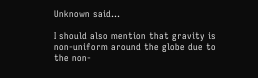Unknown said...

I should also mention that gravity is non-uniform around the globe due to the non-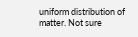uniform distribution of matter. Not sure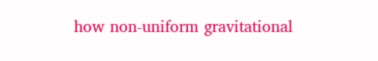how non-uniform gravitational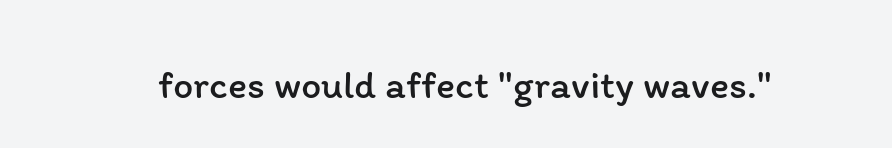forces would affect "gravity waves."